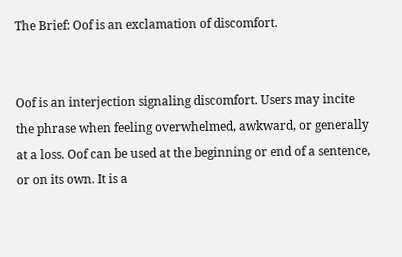The Brief: Oof is an exclamation of discomfort.


Oof is an interjection signaling discomfort. Users may incite the phrase when feeling overwhelmed, awkward, or generally at a loss. Oof can be used at the beginning or end of a sentence, or on its own. It is a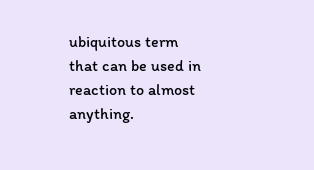ubiquitous term that can be used in reaction to almost anything.